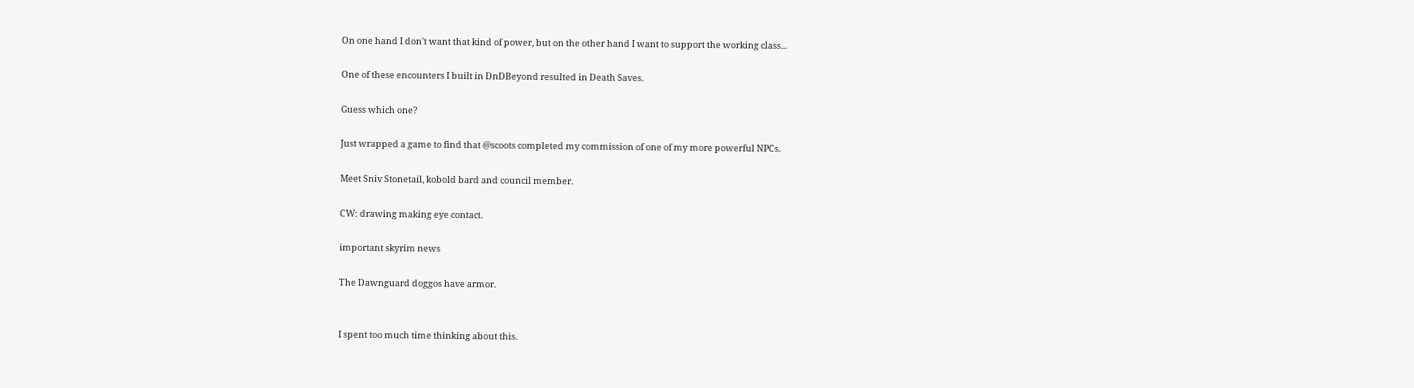On one hand I don't want that kind of power, but on the other hand I want to support the working class...

One of these encounters I built in DnDBeyond resulted in Death Saves.

Guess which one?

Just wrapped a game to find that @scoots completed my commission of one of my more powerful NPCs.

Meet Sniv Stonetail, kobold bard and council member.

CW: drawing making eye contact.

important skyrim news

The Dawnguard doggos have armor.


I spent too much time thinking about this.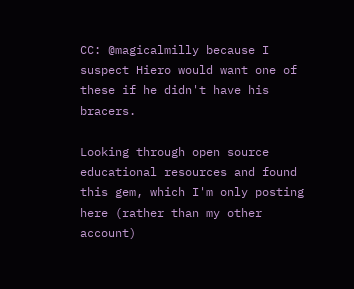CC: @magicalmilly because I suspect Hiero would want one of these if he didn't have his bracers.

Looking through open source educational resources and found this gem, which I'm only posting here (rather than my other account)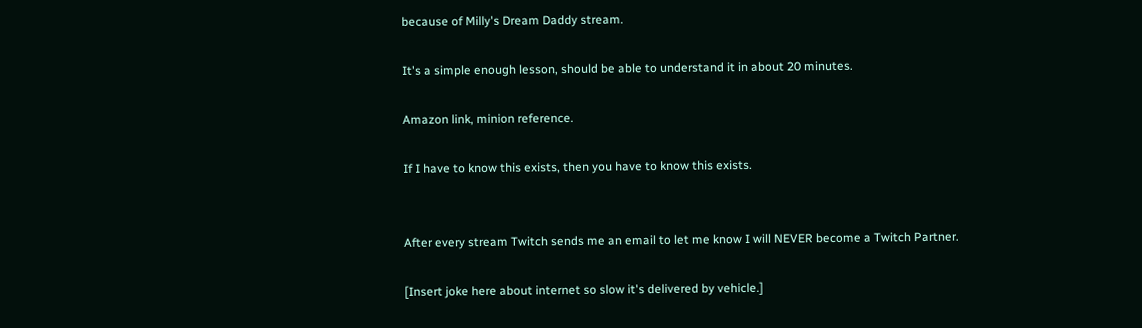because of Milly's Dream Daddy stream.

It's a simple enough lesson, should be able to understand it in about 20 minutes.

Amazon link, minion reference.

If I have to know this exists, then you have to know this exists.


After every stream Twitch sends me an email to let me know I will NEVER become a Twitch Partner.

[Insert joke here about internet so slow it's delivered by vehicle.]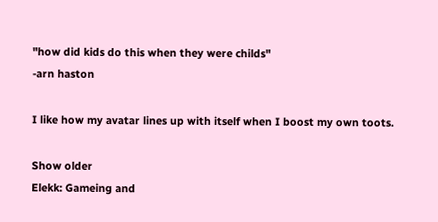"how did kids do this when they were childs"
-arn haston

I like how my avatar lines up with itself when I boost my own toots.

Show older
Elekk: Gameing and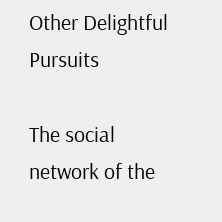Other Delightful Pursuits

The social network of the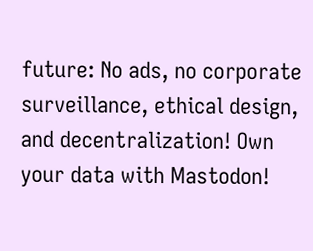future: No ads, no corporate surveillance, ethical design, and decentralization! Own your data with Mastodon!